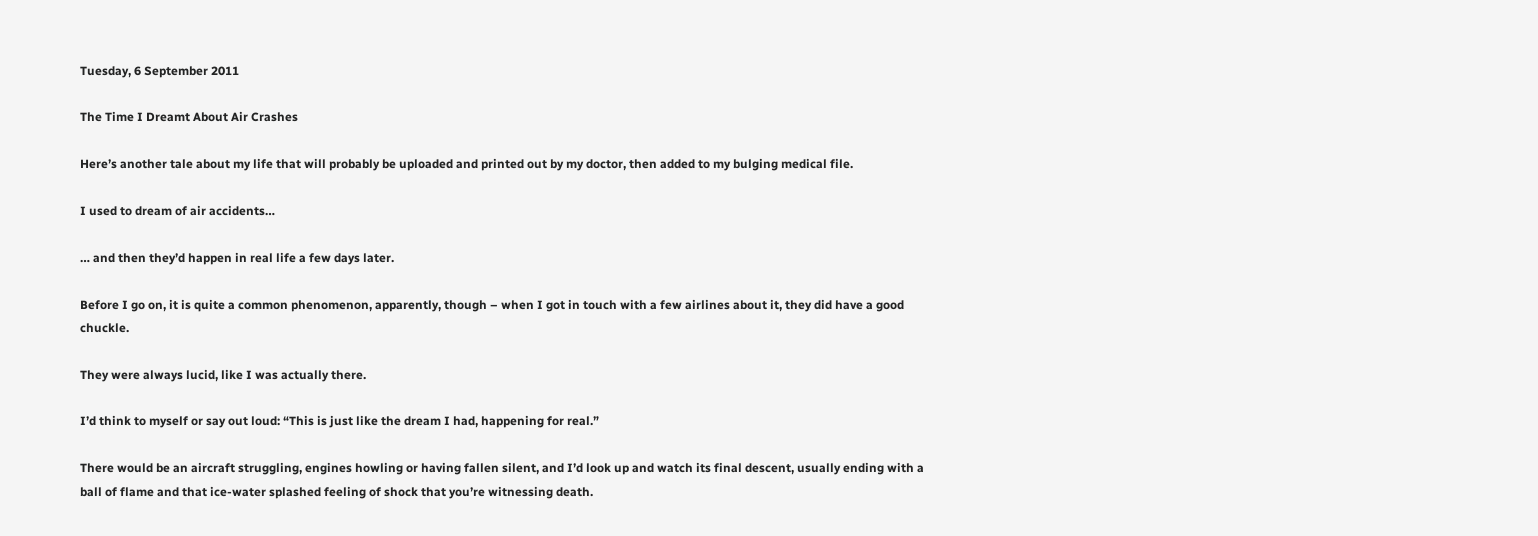Tuesday, 6 September 2011

The Time I Dreamt About Air Crashes

Here’s another tale about my life that will probably be uploaded and printed out by my doctor, then added to my bulging medical file.

I used to dream of air accidents…

… and then they’d happen in real life a few days later.

Before I go on, it is quite a common phenomenon, apparently, though – when I got in touch with a few airlines about it, they did have a good chuckle.

They were always lucid, like I was actually there.

I’d think to myself or say out loud: “This is just like the dream I had, happening for real.”

There would be an aircraft struggling, engines howling or having fallen silent, and I’d look up and watch its final descent, usually ending with a ball of flame and that ice-water splashed feeling of shock that you’re witnessing death.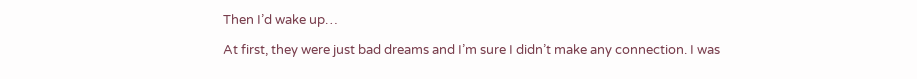Then I’d wake up…

At first, they were just bad dreams and I’m sure I didn’t make any connection. I was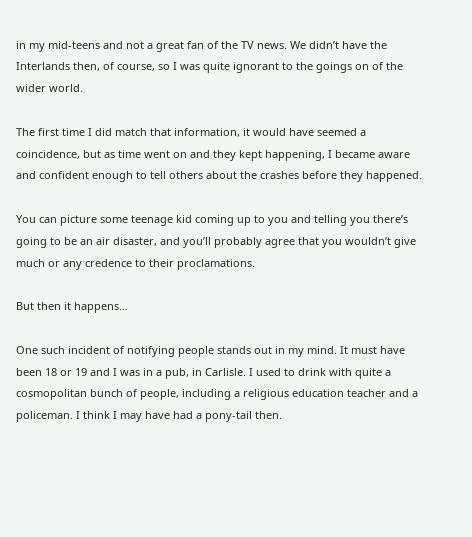in my mid-teens and not a great fan of the TV news. We didn’t have the Interlands then, of course, so I was quite ignorant to the goings on of the wider world.

The first time I did match that information, it would have seemed a coincidence, but as time went on and they kept happening, I became aware and confident enough to tell others about the crashes before they happened.

You can picture some teenage kid coming up to you and telling you there’s going to be an air disaster, and you’ll probably agree that you wouldn’t give much or any credence to their proclamations.

But then it happens…

One such incident of notifying people stands out in my mind. It must have been 18 or 19 and I was in a pub, in Carlisle. I used to drink with quite a cosmopolitan bunch of people, including a religious education teacher and a policeman. I think I may have had a pony-tail then.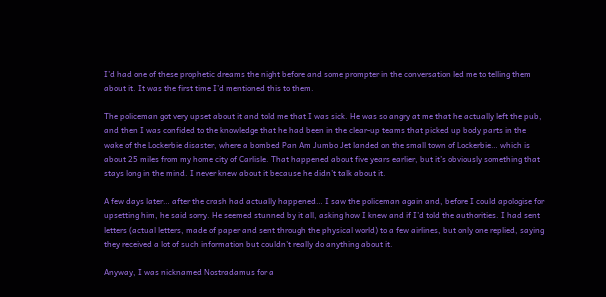I’d had one of these prophetic dreams the night before and some prompter in the conversation led me to telling them about it. It was the first time I’d mentioned this to them.

The policeman got very upset about it and told me that I was sick. He was so angry at me that he actually left the pub, and then I was confided to the knowledge that he had been in the clear-up teams that picked up body parts in the wake of the Lockerbie disaster, where a bombed Pan Am Jumbo Jet landed on the small town of Lockerbie… which is about 25 miles from my home city of Carlisle. That happened about five years earlier, but it’s obviously something that stays long in the mind. I never knew about it because he didn’t talk about it.

A few days later… after the crash had actually happened… I saw the policeman again and, before I could apologise for upsetting him, he said sorry. He seemed stunned by it all, asking how I knew and if I’d told the authorities. I had sent letters (actual letters, made of paper and sent through the physical world) to a few airlines, but only one replied, saying they received a lot of such information but couldn’t really do anything about it.

Anyway, I was nicknamed Nostradamus for a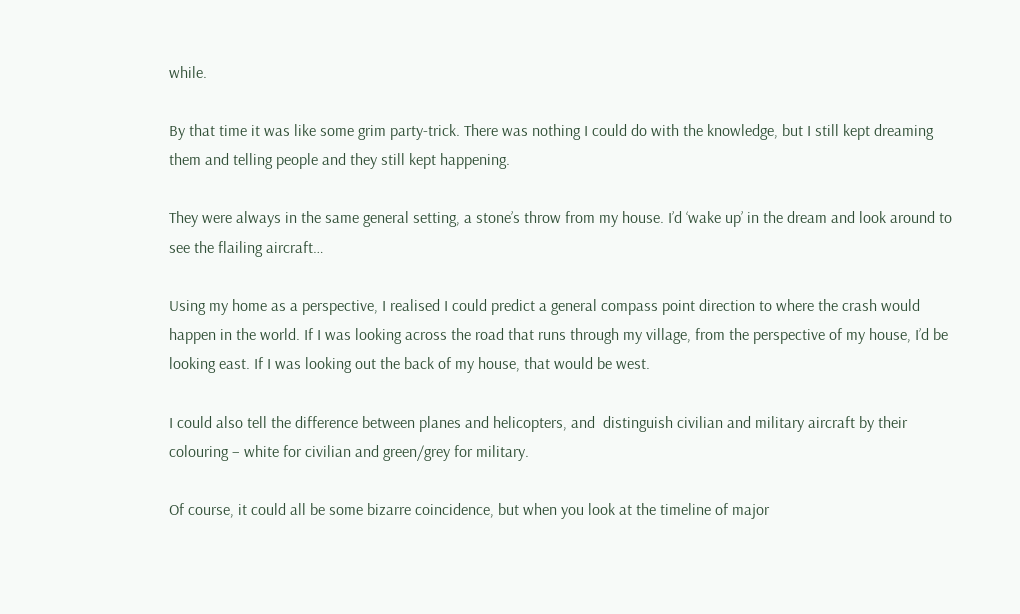while.

By that time it was like some grim party-trick. There was nothing I could do with the knowledge, but I still kept dreaming them and telling people and they still kept happening.

They were always in the same general setting, a stone’s throw from my house. I’d ‘wake up’ in the dream and look around to see the flailing aircraft…

Using my home as a perspective, I realised I could predict a general compass point direction to where the crash would happen in the world. If I was looking across the road that runs through my village, from the perspective of my house, I’d be looking east. If I was looking out the back of my house, that would be west.

I could also tell the difference between planes and helicopters, and  distinguish civilian and military aircraft by their colouring – white for civilian and green/grey for military.

Of course, it could all be some bizarre coincidence, but when you look at the timeline of major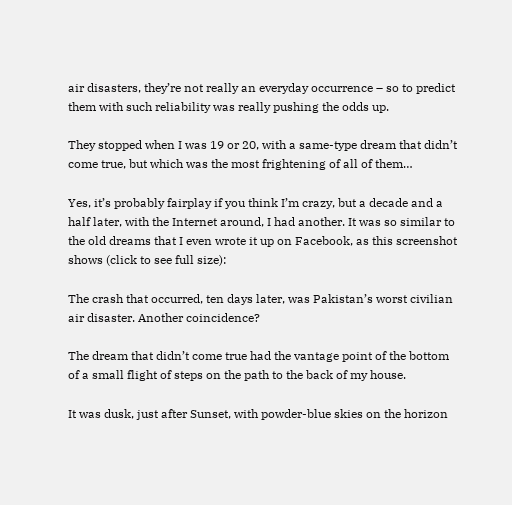air disasters, they’re not really an everyday occurrence – so to predict them with such reliability was really pushing the odds up.

They stopped when I was 19 or 20, with a same-type dream that didn’t come true, but which was the most frightening of all of them…

Yes, it’s probably fairplay if you think I’m crazy, but a decade and a half later, with the Internet around, I had another. It was so similar to the old dreams that I even wrote it up on Facebook, as this screenshot shows (click to see full size):

The crash that occurred, ten days later, was Pakistan’s worst civilian air disaster. Another coincidence?

The dream that didn’t come true had the vantage point of the bottom of a small flight of steps on the path to the back of my house.

It was dusk, just after Sunset, with powder-blue skies on the horizon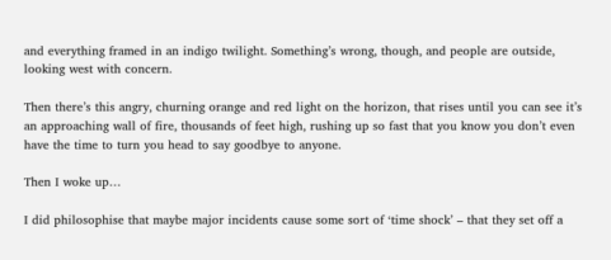and everything framed in an indigo twilight. Something’s wrong, though, and people are outside, looking west with concern.

Then there’s this angry, churning orange and red light on the horizon, that rises until you can see it’s an approaching wall of fire, thousands of feet high, rushing up so fast that you know you don’t even have the time to turn you head to say goodbye to anyone.

Then I woke up…

I did philosophise that maybe major incidents cause some sort of ‘time shock’ – that they set off a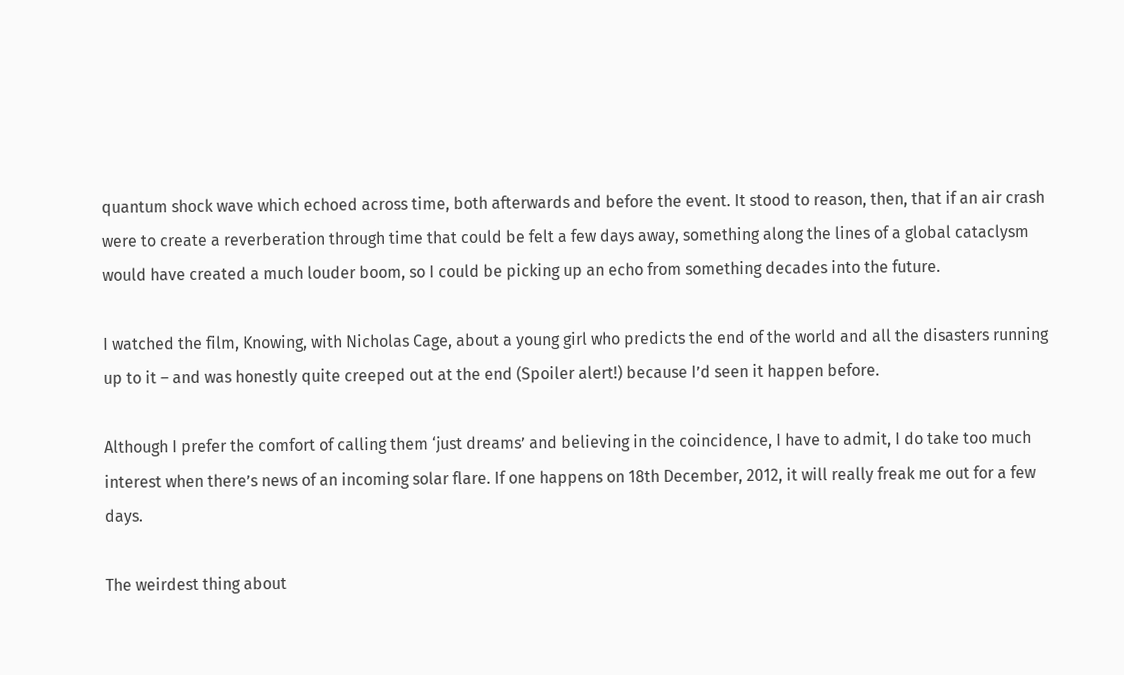quantum shock wave which echoed across time, both afterwards and before the event. It stood to reason, then, that if an air crash were to create a reverberation through time that could be felt a few days away, something along the lines of a global cataclysm would have created a much louder boom, so I could be picking up an echo from something decades into the future.

I watched the film, Knowing, with Nicholas Cage, about a young girl who predicts the end of the world and all the disasters running up to it – and was honestly quite creeped out at the end (Spoiler alert!) because I’d seen it happen before.

Although I prefer the comfort of calling them ‘just dreams’ and believing in the coincidence, I have to admit, I do take too much interest when there’s news of an incoming solar flare. If one happens on 18th December, 2012, it will really freak me out for a few days.

The weirdest thing about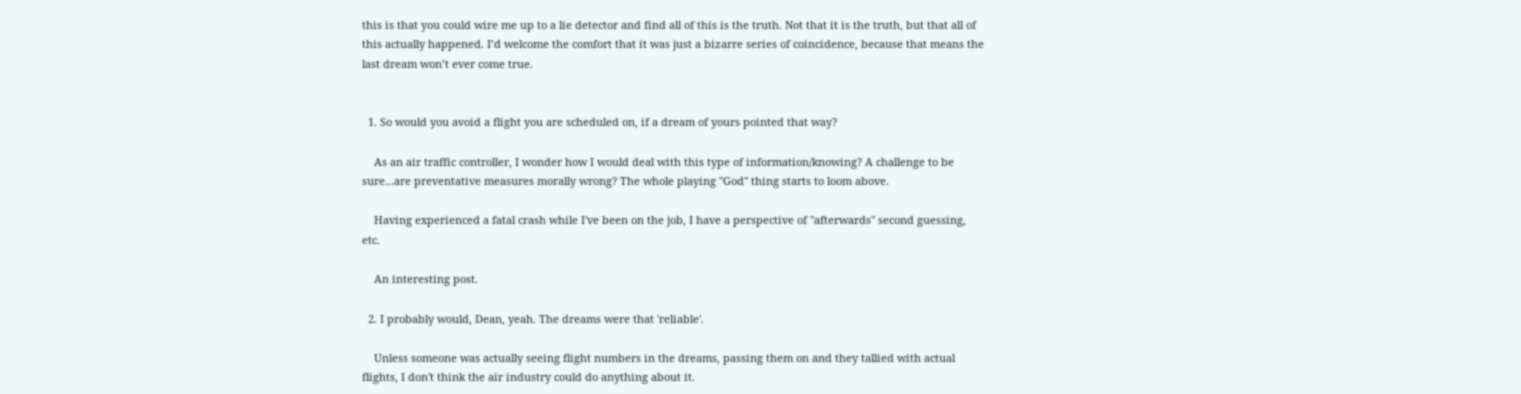this is that you could wire me up to a lie detector and find all of this is the truth. Not that it is the truth, but that all of this actually happened. I’d welcome the comfort that it was just a bizarre series of coincidence, because that means the last dream won’t ever come true.


  1. So would you avoid a flight you are scheduled on, if a dream of yours pointed that way?

    As an air traffic controller, I wonder how I would deal with this type of information/knowing? A challenge to be sure...are preventative measures morally wrong? The whole playing "God" thing starts to loom above.

    Having experienced a fatal crash while I've been on the job, I have a perspective of "afterwards" second guessing, etc.

    An interesting post.

  2. I probably would, Dean, yeah. The dreams were that 'reliable'.

    Unless someone was actually seeing flight numbers in the dreams, passing them on and they tallied with actual flights, I don't think the air industry could do anything about it.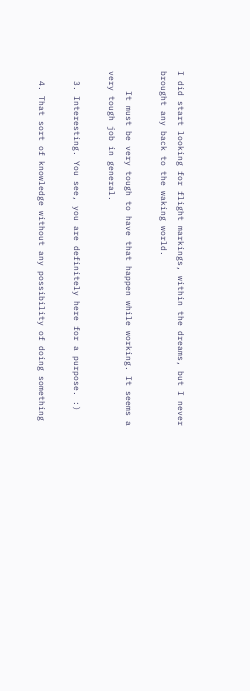I did start looking for flight markings, within the dreams, but I never brought any back to the waking world.

    It must be very tough to have that happen while working. It seems a very tough job in general.

  3. Interesting. You see, you are definitely here for a purpose. :)

  4. That sort of knowledge without any possibility of doing something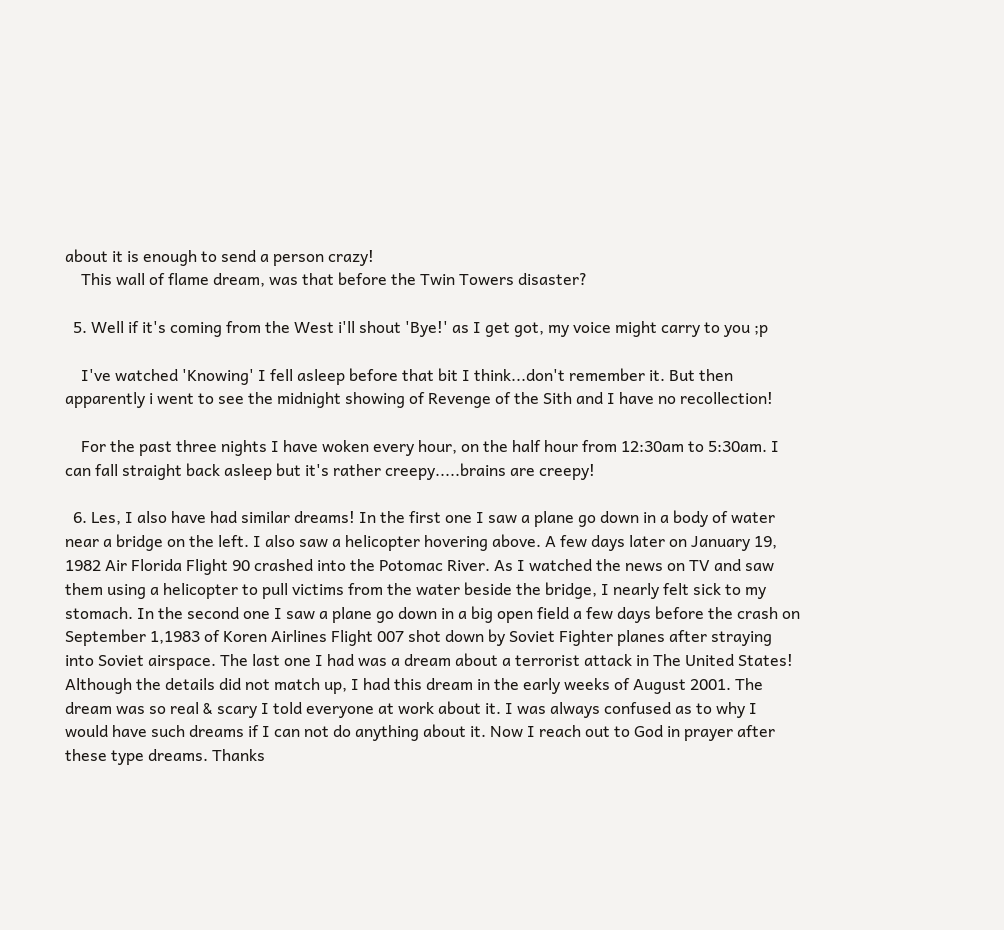about it is enough to send a person crazy!
    This wall of flame dream, was that before the Twin Towers disaster?

  5. Well if it's coming from the West i'll shout 'Bye!' as I get got, my voice might carry to you ;p

    I've watched 'Knowing' I fell asleep before that bit I think...don't remember it. But then apparently i went to see the midnight showing of Revenge of the Sith and I have no recollection!

    For the past three nights I have woken every hour, on the half hour from 12:30am to 5:30am. I can fall straight back asleep but it's rather creepy.....brains are creepy!

  6. Les, I also have had similar dreams! In the first one I saw a plane go down in a body of water near a bridge on the left. I also saw a helicopter hovering above. A few days later on January 19, 1982 Air Florida Flight 90 crashed into the Potomac River. As I watched the news on TV and saw them using a helicopter to pull victims from the water beside the bridge, I nearly felt sick to my stomach. In the second one I saw a plane go down in a big open field a few days before the crash on September 1,1983 of Koren Airlines Flight 007 shot down by Soviet Fighter planes after straying into Soviet airspace. The last one I had was a dream about a terrorist attack in The United States! Although the details did not match up, I had this dream in the early weeks of August 2001. The dream was so real & scary I told everyone at work about it. I was always confused as to why I would have such dreams if I can not do anything about it. Now I reach out to God in prayer after these type dreams. Thanks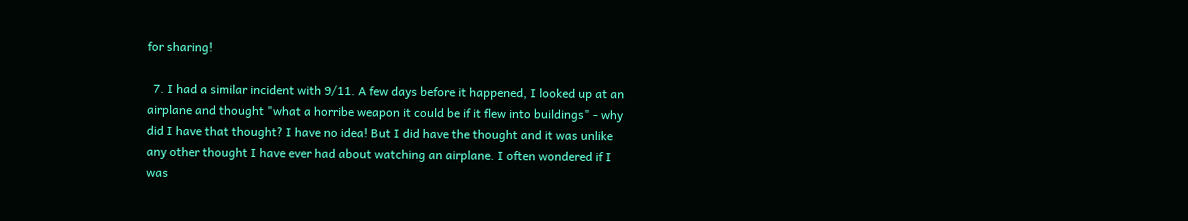for sharing!

  7. I had a similar incident with 9/11. A few days before it happened, I looked up at an airplane and thought "what a horribe weapon it could be if it flew into buildings" - why did I have that thought? I have no idea! But I did have the thought and it was unlike any other thought I have ever had about watching an airplane. I often wondered if I was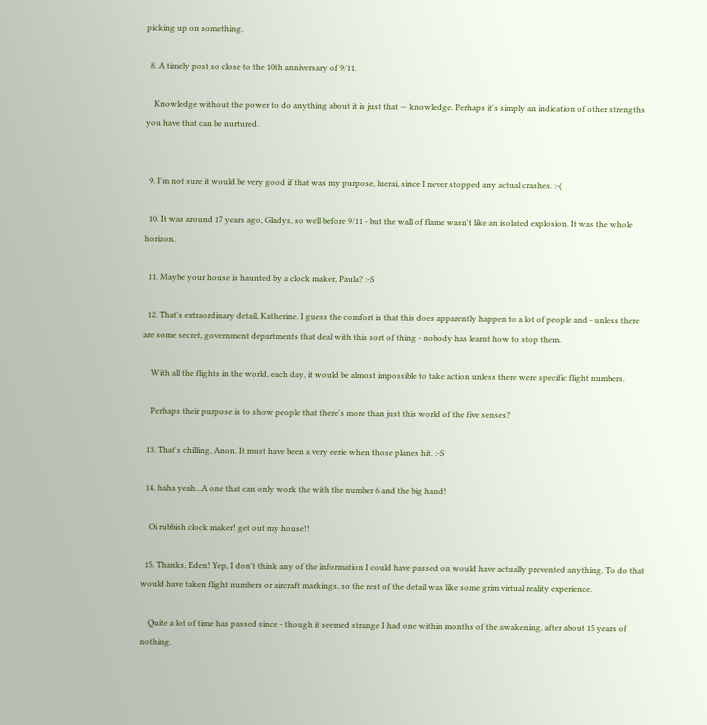picking up on something.

  8. A timely post so close to the 10th anniversary of 9/11.

    Knowledge without the power to do anything about it is just that — knowledge. Perhaps it's simply an indication of other strengths you have that can be nurtured.


  9. I'm not sure it would be very good if that was my purpose, luerai, since I never stopped any actual crashes. :-(

  10. It was around 17 years ago, Gladys, so well before 9/11 - but the wall of flame wasn't like an isolated explosion. It was the whole horizon.

  11. Maybe your house is haunted by a clock maker, Paula? :-S

  12. That's extraordinary detail, Katherine. I guess the comfort is that this does apparently happen to a lot of people and - unless there are some secret, government departments that deal with this sort of thing - nobody has learnt how to stop them.

    With all the flights in the world, each day, it would be almost impossible to take action unless there were specific flight numbers.

    Perhaps their purpose is to show people that there's more than just this world of the five senses?

  13. That's chilling, Anon. It must have been a very eerie when those planes hit. :-S

  14. haha yeah...A one that can only work the with the number 6 and the big hand!

    Oi rubbish clock maker! get out my house!!

  15. Thanks, Eden! Yep, I don't think any of the information I could have passed on would have actually prevented anything. To do that would have taken flight numbers or aircraft markings, so the rest of the detail was like some grim virtual reality experience.

    Quite a lot of time has passed since - though it seemed strange I had one within months of the awakening, after about 15 years of nothing.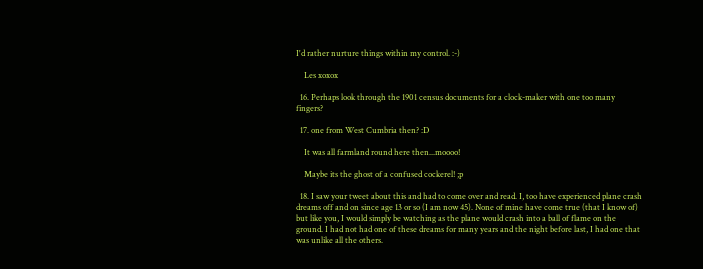I'd rather nurture things within my control. :-)

    Les xoxox

  16. Perhaps look through the 1901 census documents for a clock-maker with one too many fingers?

  17. one from West Cumbria then? :D

    It was all farmland round here then...moooo!

    Maybe its the ghost of a confused cockerel! ;p

  18. I saw your tweet about this and had to come over and read. I, too have experienced plane crash dreams off and on since age 13 or so (I am now 45). None of mine have come true (that I know of) but like you, I would simply be watching as the plane would crash into a ball of flame on the ground. I had not had one of these dreams for many years and the night before last, I had one that was unlike all the others.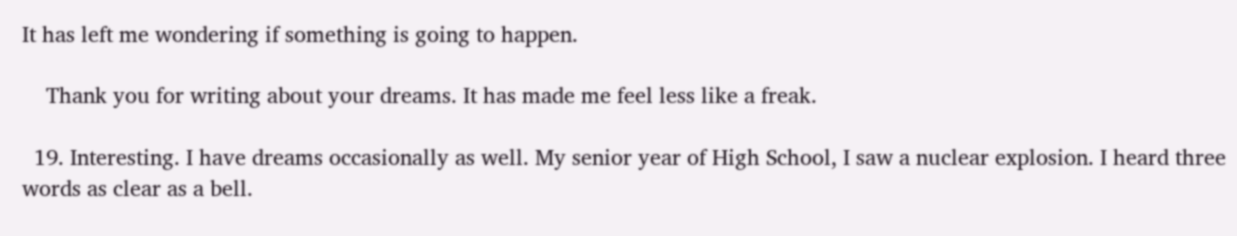It has left me wondering if something is going to happen.

    Thank you for writing about your dreams. It has made me feel less like a freak.

  19. Interesting. I have dreams occasionally as well. My senior year of High School, I saw a nuclear explosion. I heard three words as clear as a bell.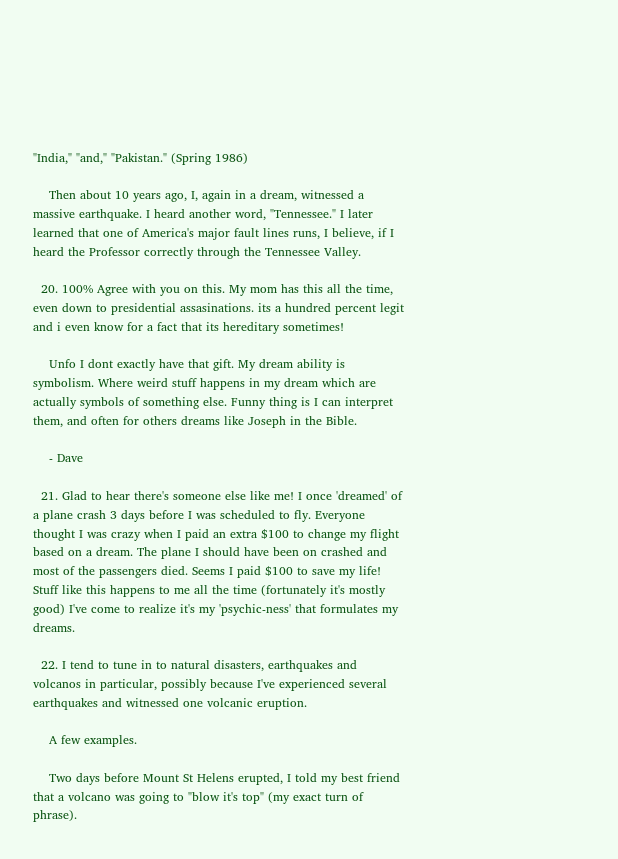"India," "and," "Pakistan." (Spring 1986)

    Then about 10 years ago, I, again in a dream, witnessed a massive earthquake. I heard another word, "Tennessee." I later learned that one of America's major fault lines runs, I believe, if I heard the Professor correctly through the Tennessee Valley.

  20. 100% Agree with you on this. My mom has this all the time, even down to presidential assasinations. its a hundred percent legit and i even know for a fact that its hereditary sometimes!

    Unfo I dont exactly have that gift. My dream ability is symbolism. Where weird stuff happens in my dream which are actually symbols of something else. Funny thing is I can interpret them, and often for others dreams like Joseph in the Bible.

    - Dave

  21. Glad to hear there's someone else like me! I once 'dreamed' of a plane crash 3 days before I was scheduled to fly. Everyone thought I was crazy when I paid an extra $100 to change my flight based on a dream. The plane I should have been on crashed and most of the passengers died. Seems I paid $100 to save my life! Stuff like this happens to me all the time (fortunately it's mostly good) I've come to realize it's my 'psychic-ness' that formulates my dreams.

  22. I tend to tune in to natural disasters, earthquakes and volcanos in particular, possibly because I've experienced several earthquakes and witnessed one volcanic eruption.

    A few examples.

    Two days before Mount St Helens erupted, I told my best friend that a volcano was going to "blow it's top" (my exact turn of phrase).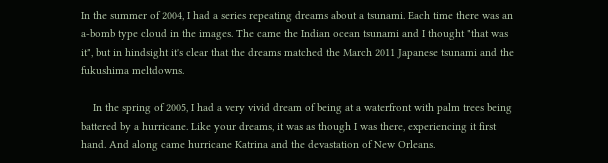In the summer of 2004, I had a series repeating dreams about a tsunami. Each time there was an a-bomb type cloud in the images. The came the Indian ocean tsunami and I thought "that was it", but in hindsight it's clear that the dreams matched the March 2011 Japanese tsunami and the fukushima meltdowns.

    In the spring of 2005, I had a very vivid dream of being at a waterfront with palm trees being battered by a hurricane. Like your dreams, it was as though I was there, experiencing it first hand. And along came hurricane Katrina and the devastation of New Orleans.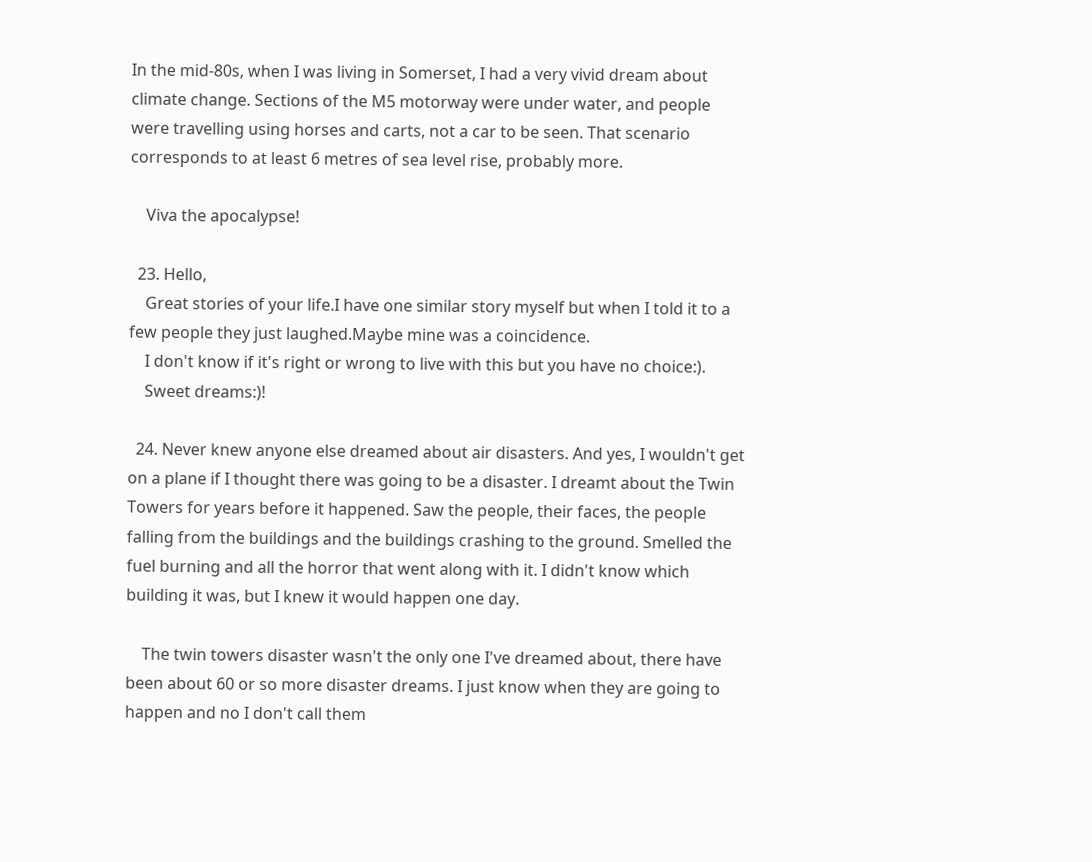In the mid-80s, when I was living in Somerset, I had a very vivid dream about climate change. Sections of the M5 motorway were under water, and people were travelling using horses and carts, not a car to be seen. That scenario corresponds to at least 6 metres of sea level rise, probably more.

    Viva the apocalypse!

  23. Hello,
    Great stories of your life.I have one similar story myself but when I told it to a few people they just laughed.Maybe mine was a coincidence.
    I don't know if it's right or wrong to live with this but you have no choice:).
    Sweet dreams:)!

  24. Never knew anyone else dreamed about air disasters. And yes, I wouldn't get on a plane if I thought there was going to be a disaster. I dreamt about the Twin Towers for years before it happened. Saw the people, their faces, the people falling from the buildings and the buildings crashing to the ground. Smelled the fuel burning and all the horror that went along with it. I didn't know which building it was, but I knew it would happen one day.

    The twin towers disaster wasn't the only one I've dreamed about, there have been about 60 or so more disaster dreams. I just know when they are going to happen and no I don't call them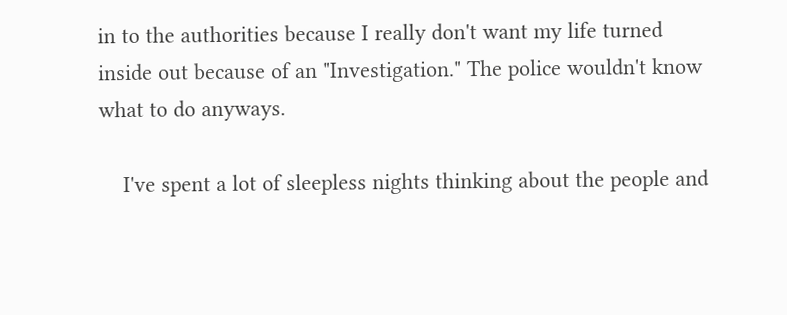in to the authorities because I really don't want my life turned inside out because of an "Investigation." The police wouldn't know what to do anyways.

    I've spent a lot of sleepless nights thinking about the people and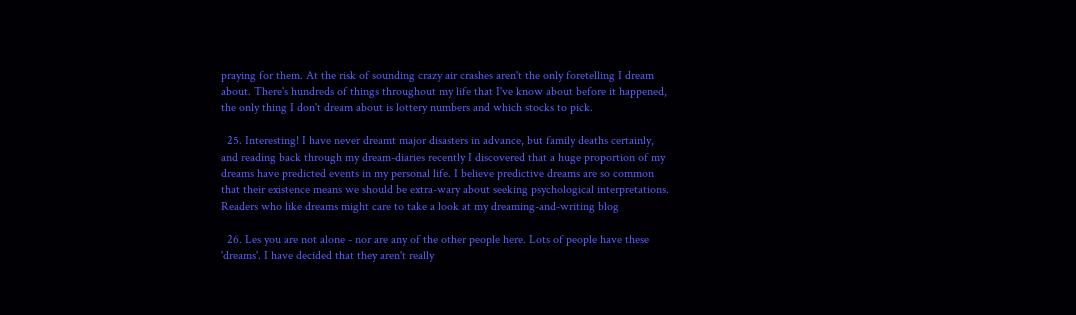praying for them. At the risk of sounding crazy air crashes aren't the only foretelling I dream about. There's hundreds of things throughout my life that I've know about before it happened, the only thing I don't dream about is lottery numbers and which stocks to pick.

  25. Interesting! I have never dreamt major disasters in advance, but family deaths certainly, and reading back through my dream-diaries recently I discovered that a huge proportion of my dreams have predicted events in my personal life. I believe predictive dreams are so common that their existence means we should be extra-wary about seeking psychological interpretations. Readers who like dreams might care to take a look at my dreaming-and-writing blog

  26. Les you are not alone - nor are any of the other people here. Lots of people have these 'dreams'. I have decided that they aren't really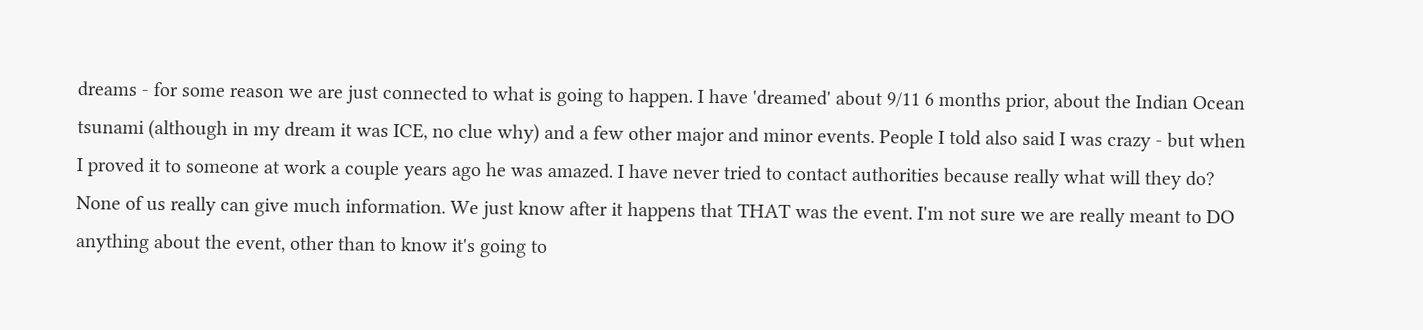dreams - for some reason we are just connected to what is going to happen. I have 'dreamed' about 9/11 6 months prior, about the Indian Ocean tsunami (although in my dream it was ICE, no clue why) and a few other major and minor events. People I told also said I was crazy - but when I proved it to someone at work a couple years ago he was amazed. I have never tried to contact authorities because really what will they do? None of us really can give much information. We just know after it happens that THAT was the event. I'm not sure we are really meant to DO anything about the event, other than to know it's going to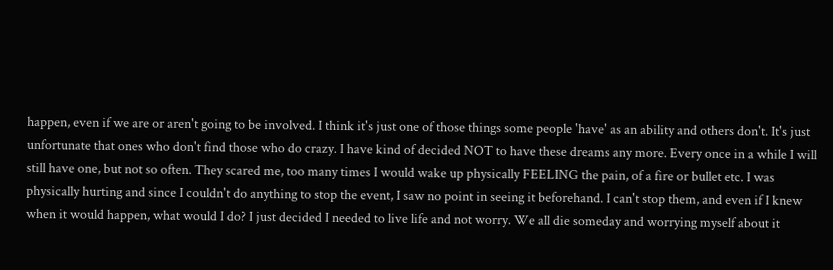happen, even if we are or aren't going to be involved. I think it's just one of those things some people 'have' as an ability and others don't. It's just unfortunate that ones who don't find those who do crazy. I have kind of decided NOT to have these dreams any more. Every once in a while I will still have one, but not so often. They scared me, too many times I would wake up physically FEELING the pain, of a fire or bullet etc. I was physically hurting and since I couldn't do anything to stop the event, I saw no point in seeing it beforehand. I can't stop them, and even if I knew when it would happen, what would I do? I just decided I needed to live life and not worry. We all die someday and worrying myself about it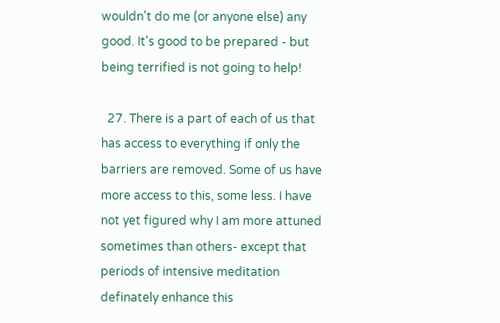wouldn't do me (or anyone else) any good. It's good to be prepared - but being terrified is not going to help!

  27. There is a part of each of us that has access to everything if only the barriers are removed. Some of us have more access to this, some less. I have not yet figured why I am more attuned sometimes than others- except that periods of intensive meditation definately enhance this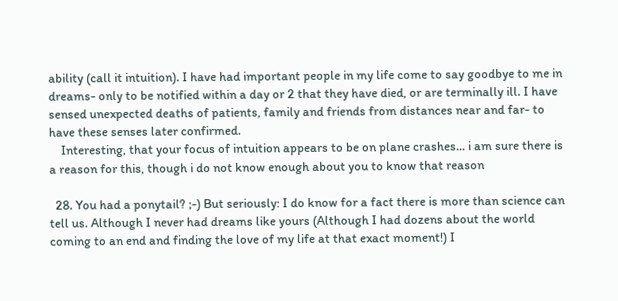ability (call it intuition). I have had important people in my life come to say goodbye to me in dreams- only to be notified within a day or 2 that they have died, or are terminally ill. I have sensed unexpected deaths of patients, family and friends from distances near and far- to have these senses later confirmed.
    Interesting, that your focus of intuition appears to be on plane crashes... i am sure there is a reason for this, though i do not know enough about you to know that reason

  28. You had a ponytail? ;-) But seriously: I do know for a fact there is more than science can tell us. Although I never had dreams like yours (Although I had dozens about the world coming to an end and finding the love of my life at that exact moment!) I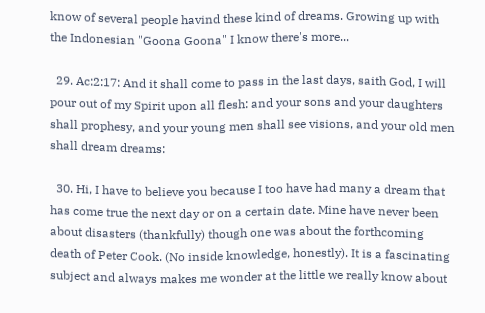know of several people havind these kind of dreams. Growing up with the Indonesian "Goona Goona" I know there's more...

  29. Ac:2:17: And it shall come to pass in the last days, saith God, I will pour out of my Spirit upon all flesh: and your sons and your daughters shall prophesy, and your young men shall see visions, and your old men shall dream dreams:

  30. Hi, I have to believe you because I too have had many a dream that has come true the next day or on a certain date. Mine have never been about disasters (thankfully) though one was about the forthcoming death of Peter Cook. (No inside knowledge, honestly). It is a fascinating subject and always makes me wonder at the little we really know about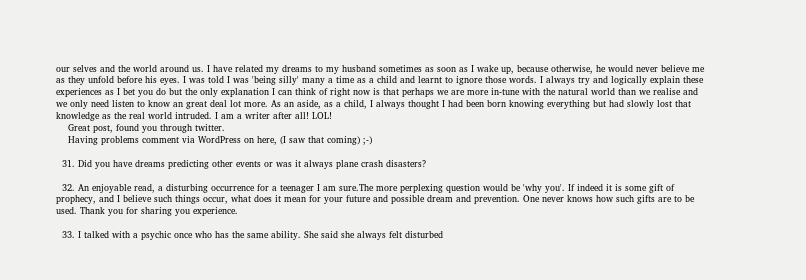our selves and the world around us. I have related my dreams to my husband sometimes as soon as I wake up, because otherwise, he would never believe me as they unfold before his eyes. I was told I was 'being silly' many a time as a child and learnt to ignore those words. I always try and logically explain these experiences as I bet you do but the only explanation I can think of right now is that perhaps we are more in-tune with the natural world than we realise and we only need listen to know an great deal lot more. As an aside, as a child, I always thought I had been born knowing everything but had slowly lost that knowledge as the real world intruded. I am a writer after all! LOL!
    Great post, found you through twitter.
    Having problems comment via WordPress on here, (I saw that coming) ;-)

  31. Did you have dreams predicting other events or was it always plane crash disasters?

  32. An enjoyable read, a disturbing occurrence for a teenager I am sure.The more perplexing question would be 'why you'. If indeed it is some gift of prophecy, and I believe such things occur, what does it mean for your future and possible dream and prevention. One never knows how such gifts are to be used. Thank you for sharing you experience.

  33. I talked with a psychic once who has the same ability. She said she always felt disturbed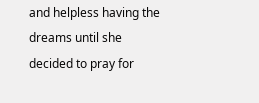and helpless having the dreams until she decided to pray for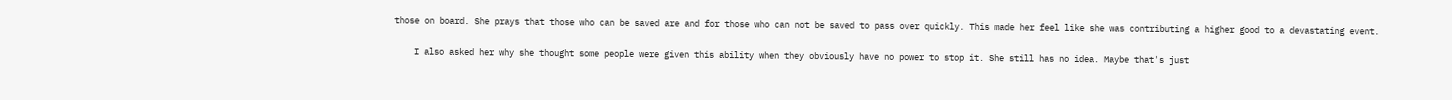those on board. She prays that those who can be saved are and for those who can not be saved to pass over quickly. This made her feel like she was contributing a higher good to a devastating event.

    I also asked her why she thought some people were given this ability when they obviously have no power to stop it. She still has no idea. Maybe that's just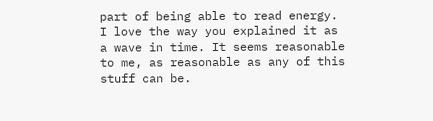part of being able to read energy. I love the way you explained it as a wave in time. It seems reasonable to me, as reasonable as any of this stuff can be.